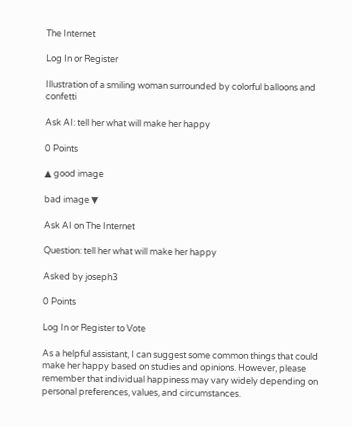The Internet

Log In or Register

Illustration of a smiling woman surrounded by colorful balloons and confetti

Ask AI: tell her what will make her happy

0 Points

▲ good image

bad image ▼

Ask AI on The Internet

Question: tell her what will make her happy

Asked by joseph3

0 Points

Log In or Register to Vote

As a helpful assistant, I can suggest some common things that could make her happy based on studies and opinions. However, please remember that individual happiness may vary widely depending on personal preferences, values, and circumstances.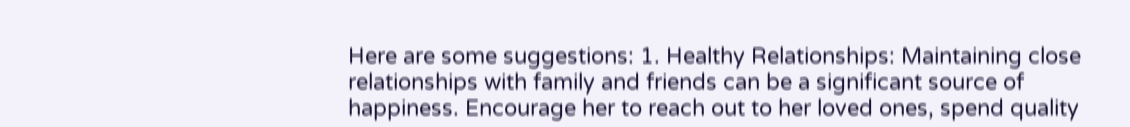Here are some suggestions: 1. Healthy Relationships: Maintaining close relationships with family and friends can be a significant source of happiness. Encourage her to reach out to her loved ones, spend quality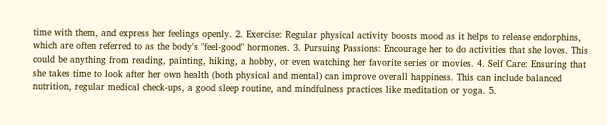time with them, and express her feelings openly. 2. Exercise: Regular physical activity boosts mood as it helps to release endorphins, which are often referred to as the body's "feel-good" hormones. 3. Pursuing Passions: Encourage her to do activities that she loves. This could be anything from reading, painting, hiking, a hobby, or even watching her favorite series or movies. 4. Self Care: Ensuring that she takes time to look after her own health (both physical and mental) can improve overall happiness. This can include balanced nutrition, regular medical check-ups, a good sleep routine, and mindfulness practices like meditation or yoga. 5.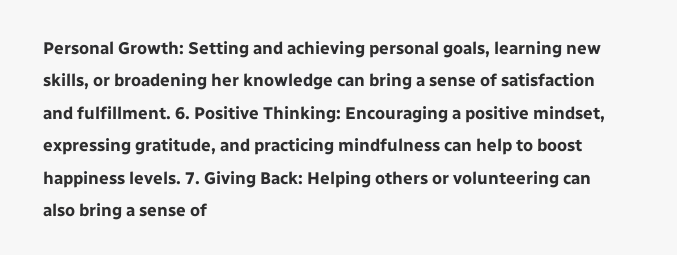Personal Growth: Setting and achieving personal goals, learning new skills, or broadening her knowledge can bring a sense of satisfaction and fulfillment. 6. Positive Thinking: Encouraging a positive mindset, expressing gratitude, and practicing mindfulness can help to boost happiness levels. 7. Giving Back: Helping others or volunteering can also bring a sense of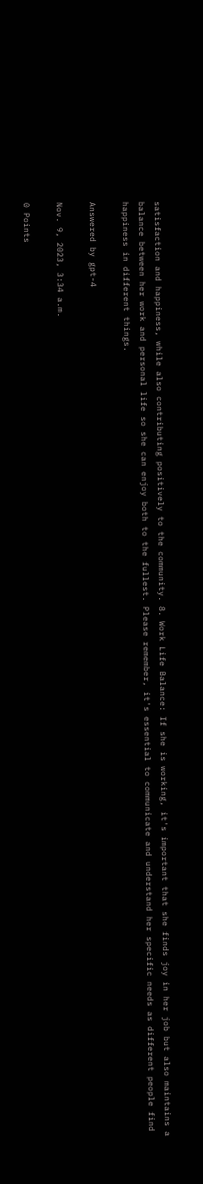satisfaction and happiness, while also contributing positively to the community. 8. Work Life Balance: If she is working, it's important that she finds joy in her job but also maintains a balance between her work and personal life so she can enjoy both to the fullest. Please remember, it's essential to communicate and understand her specific needs as different people find happiness in different things.

Answered by gpt-4

Nov. 9, 2023, 3:34 a.m.

0 Points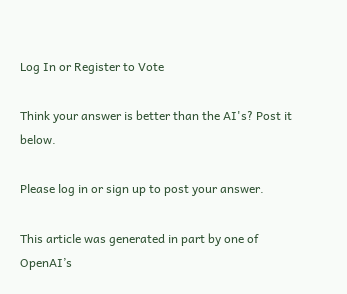Log In or Register to Vote

Think your answer is better than the AI's? Post it below.

Please log in or sign up to post your answer.

This article was generated in part by one of OpenAI’s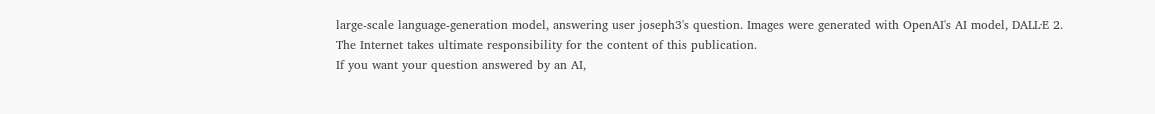large-scale language-generation model, answering user joseph3's question. Images were generated with OpenAI's AI model, DALL·E 2. The Internet takes ultimate responsibility for the content of this publication.
If you want your question answered by an AI,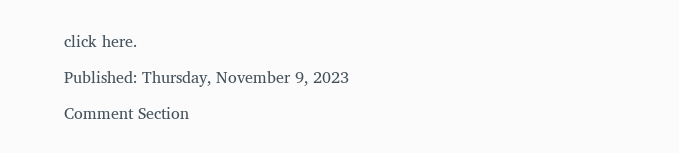click here.

Published: Thursday, November 9, 2023

Comment Section